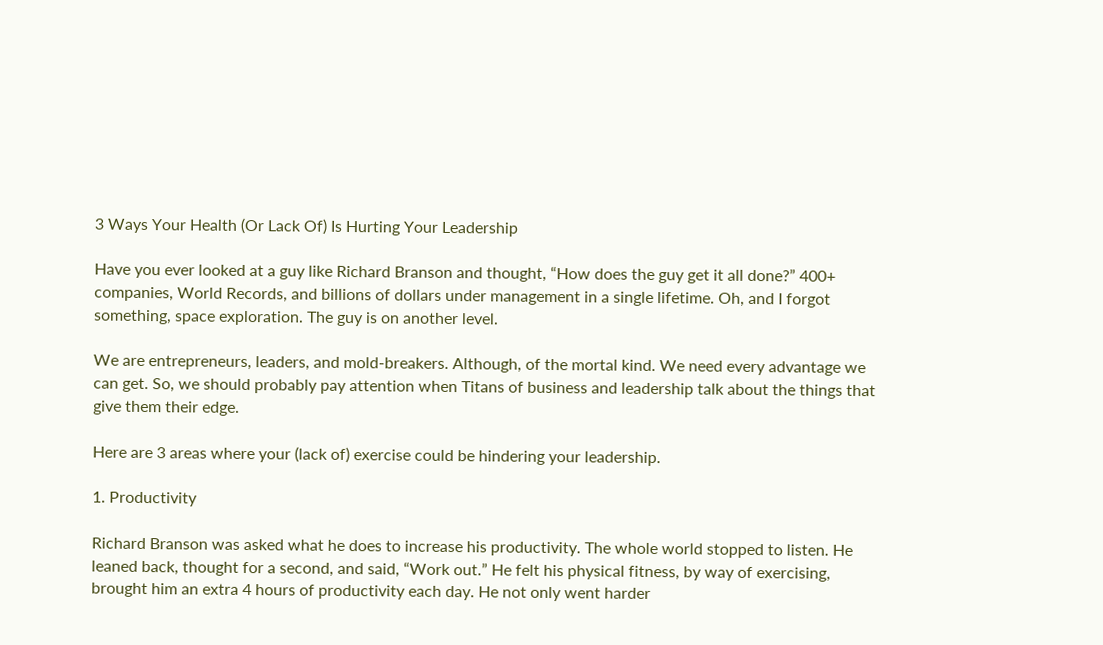3 Ways Your Health (Or Lack Of) Is Hurting Your Leadership

Have you ever looked at a guy like Richard Branson and thought, “How does the guy get it all done?” 400+ companies, World Records, and billions of dollars under management in a single lifetime. Oh, and I forgot something, space exploration. The guy is on another level.

We are entrepreneurs, leaders, and mold-breakers. Although, of the mortal kind. We need every advantage we can get. So, we should probably pay attention when Titans of business and leadership talk about the things that give them their edge.

Here are 3 areas where your (lack of) exercise could be hindering your leadership.

1. Productivity

Richard Branson was asked what he does to increase his productivity. The whole world stopped to listen. He leaned back, thought for a second, and said, “Work out.” He felt his physical fitness, by way of exercising, brought him an extra 4 hours of productivity each day. He not only went harder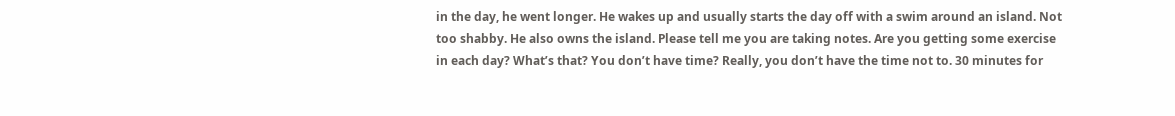in the day, he went longer. He wakes up and usually starts the day off with a swim around an island. Not too shabby. He also owns the island. Please tell me you are taking notes. Are you getting some exercise in each day? What’s that? You don’t have time? Really, you don’t have the time not to. 30 minutes for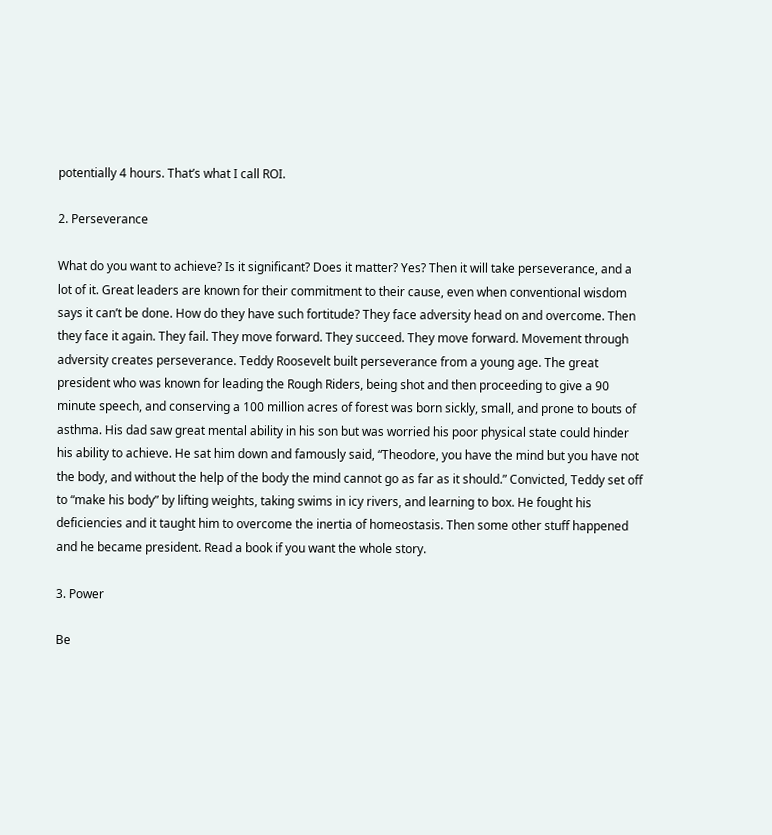potentially 4 hours. That’s what I call ROI.

2. Perseverance

What do you want to achieve? Is it significant? Does it matter? Yes? Then it will take perseverance, and a lot of it. Great leaders are known for their commitment to their cause, even when conventional wisdom says it can’t be done. How do they have such fortitude? They face adversity head on and overcome. Then they face it again. They fail. They move forward. They succeed. They move forward. Movement through adversity creates perseverance. Teddy Roosevelt built perseverance from a young age. The great president who was known for leading the Rough Riders, being shot and then proceeding to give a 90 minute speech, and conserving a 100 million acres of forest was born sickly, small, and prone to bouts of asthma. His dad saw great mental ability in his son but was worried his poor physical state could hinder his ability to achieve. He sat him down and famously said, “Theodore, you have the mind but you have not the body, and without the help of the body the mind cannot go as far as it should.” Convicted, Teddy set off to “make his body” by lifting weights, taking swims in icy rivers, and learning to box. He fought his deficiencies and it taught him to overcome the inertia of homeostasis. Then some other stuff happened and he became president. Read a book if you want the whole story.

3. Power

Be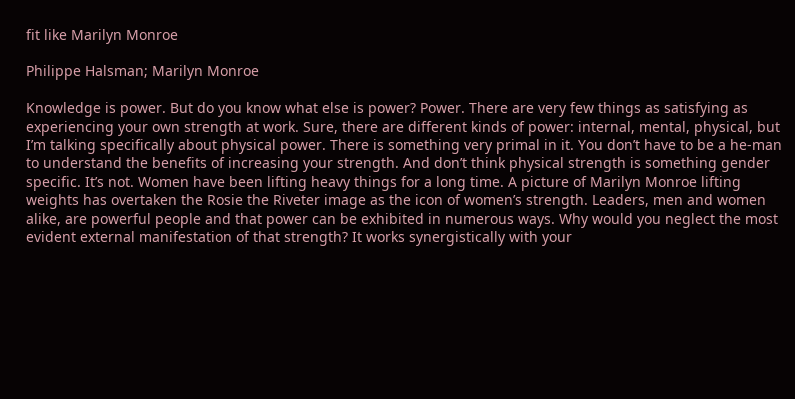fit like Marilyn Monroe

Philippe Halsman; Marilyn Monroe

Knowledge is power. But do you know what else is power? Power. There are very few things as satisfying as experiencing your own strength at work. Sure, there are different kinds of power: internal, mental, physical, but I’m talking specifically about physical power. There is something very primal in it. You don’t have to be a he-man to understand the benefits of increasing your strength. And don’t think physical strength is something gender specific. It’s not. Women have been lifting heavy things for a long time. A picture of Marilyn Monroe lifting weights has overtaken the Rosie the Riveter image as the icon of women’s strength. Leaders, men and women alike, are powerful people and that power can be exhibited in numerous ways. Why would you neglect the most evident external manifestation of that strength? It works synergistically with your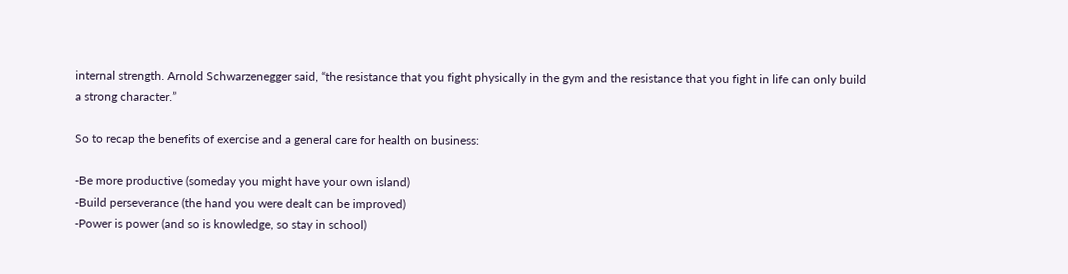internal strength. Arnold Schwarzenegger said, “the resistance that you fight physically in the gym and the resistance that you fight in life can only build a strong character.”

So to recap the benefits of exercise and a general care for health on business:

-Be more productive (someday you might have your own island)
-Build perseverance (the hand you were dealt can be improved)
-Power is power (and so is knowledge, so stay in school)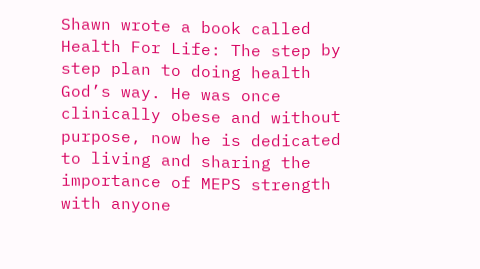Shawn wrote a book called Health For Life: The step by step plan to doing health God’s way. He was once clinically obese and without purpose, now he is dedicated to living and sharing the importance of MEPS strength with anyone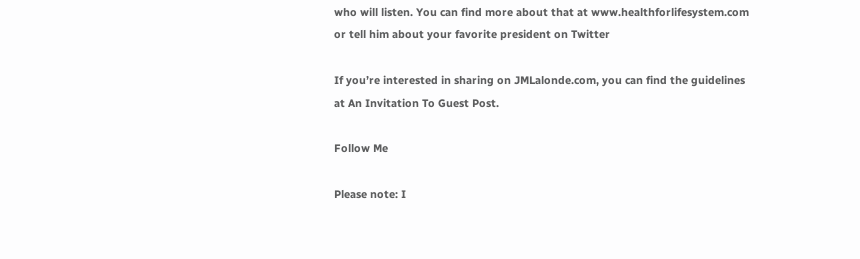who will listen. You can find more about that at www.healthforlifesystem.com or tell him about your favorite president on Twitter

If you’re interested in sharing on JMLalonde.com, you can find the guidelines at An Invitation To Guest Post.

Follow Me

Please note: I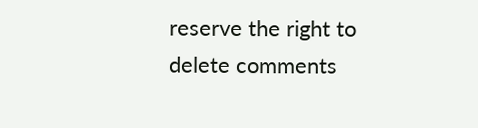reserve the right to delete comments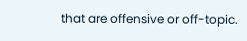that are offensive or off-topic.